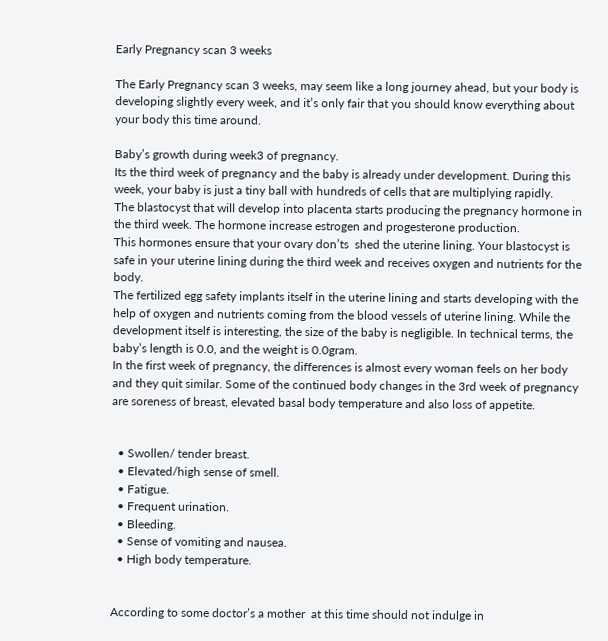Early Pregnancy scan 3 weeks

The Early Pregnancy scan 3 weeks, may seem like a long journey ahead, but your body is developing slightly every week, and it’s only fair that you should know everything about your body this time around.

Baby’s growth during week3 of pregnancy.
Its the third week of pregnancy and the baby is already under development. During this week, your baby is just a tiny ball with hundreds of cells that are multiplying rapidly.
The blastocyst that will develop into placenta starts producing the pregnancy hormone in the third week. The hormone increase estrogen and progesterone production.
This hormones ensure that your ovary don’ts  shed the uterine lining. Your blastocyst is safe in your uterine lining during the third week and receives oxygen and nutrients for the body.
The fertilized egg safety implants itself in the uterine lining and starts developing with the help of oxygen and nutrients coming from the blood vessels of uterine lining. While the development itself is interesting, the size of the baby is negligible. In technical terms, the baby’s length is 0.0, and the weight is 0.0gram.
In the first week of pregnancy, the differences is almost every woman feels on her body and they quit similar. Some of the continued body changes in the 3rd week of pregnancy are soreness of breast, elevated basal body temperature and also loss of appetite.


  • Swollen/ tender breast.
  • Elevated/high sense of smell.
  • Fatigue.
  • Frequent urination.
  • Bleeding.
  • Sense of vomiting and nausea.
  • High body temperature.


According to some doctor’s a mother  at this time should not indulge in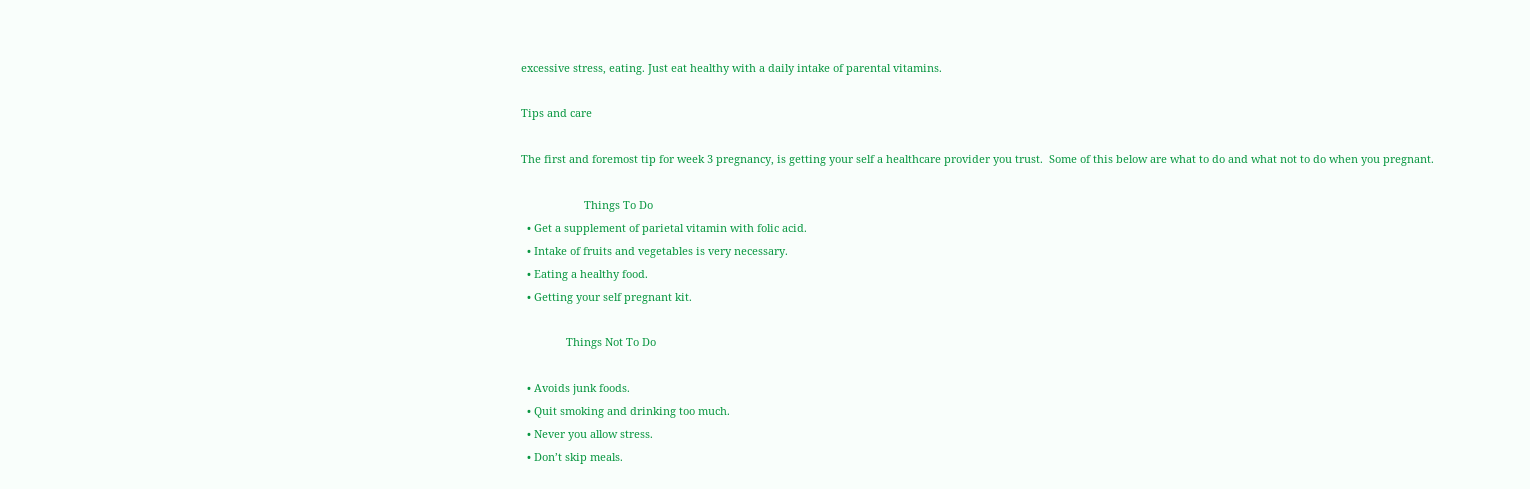excessive stress, eating. Just eat healthy with a daily intake of parental vitamins.

Tips and care

The first and foremost tip for week 3 pregnancy, is getting your self a healthcare provider you trust.  Some of this below are what to do and what not to do when you pregnant.

                     Things To Do
  • Get a supplement of parietal vitamin with folic acid.
  • Intake of fruits and vegetables is very necessary.
  • Eating a healthy food.
  • Getting your self pregnant kit.

               Things Not To Do

  • Avoids junk foods.
  • Quit smoking and drinking too much.
  • Never you allow stress.
  • Don’t skip meals.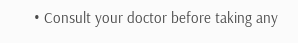• Consult your doctor before taking any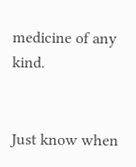medicine of any kind.


Just know when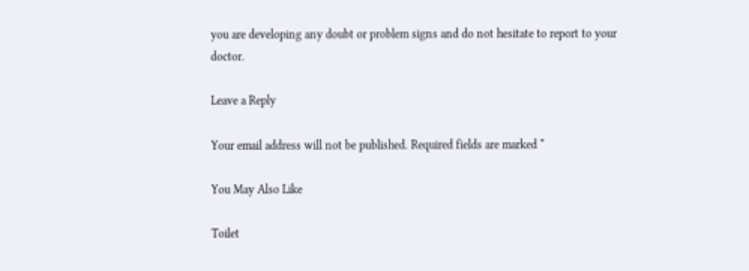you are developing any doubt or problem signs and do not hesitate to report to your doctor.

Leave a Reply

Your email address will not be published. Required fields are marked *

You May Also Like

Toilet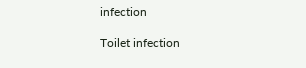infection

Toilet infection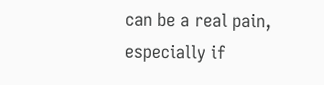can be a real pain, especially if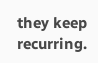they keep recurring.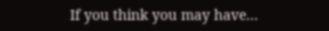If you think you may have…